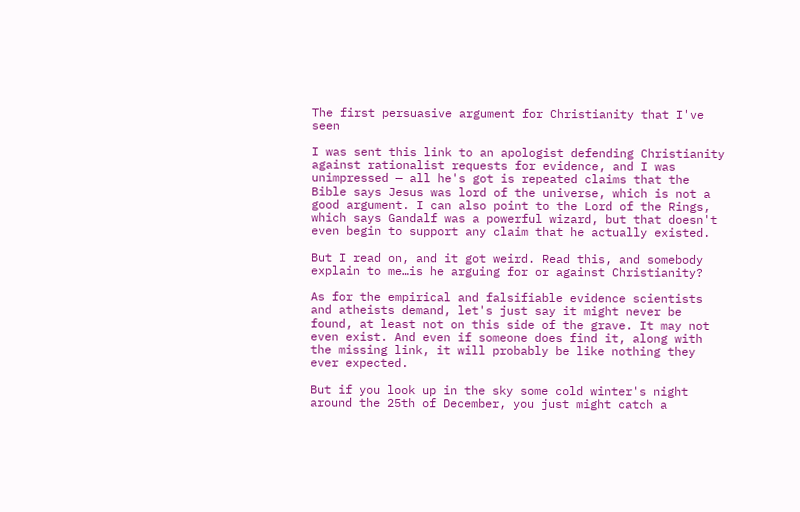The first persuasive argument for Christianity that I've seen

I was sent this link to an apologist defending Christianity against rationalist requests for evidence, and I was unimpressed — all he's got is repeated claims that the Bible says Jesus was lord of the universe, which is not a good argument. I can also point to the Lord of the Rings, which says Gandalf was a powerful wizard, but that doesn't even begin to support any claim that he actually existed.

But I read on, and it got weird. Read this, and somebody explain to me…is he arguing for or against Christianity?

As for the empirical and falsifiable evidence scientists and atheists demand, let's just say it might never be found, at least not on this side of the grave. It may not even exist. And even if someone does find it, along with the missing link, it will probably be like nothing they ever expected.

But if you look up in the sky some cold winter's night around the 25th of December, you just might catch a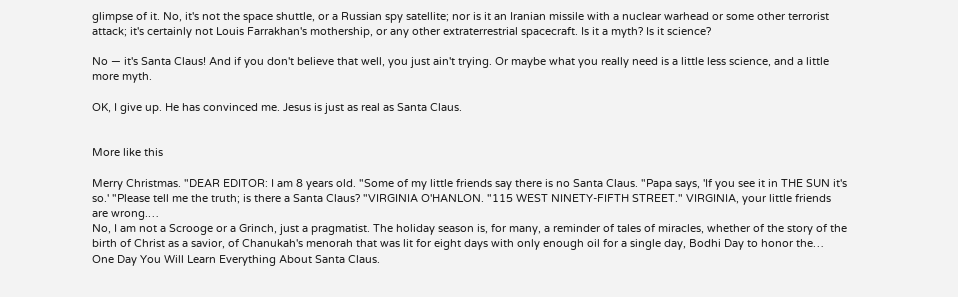glimpse of it. No, it's not the space shuttle, or a Russian spy satellite; nor is it an Iranian missile with a nuclear warhead or some other terrorist attack; it's certainly not Louis Farrakhan's mothership, or any other extraterrestrial spacecraft. Is it a myth? Is it science?

No — it's Santa Claus! And if you don't believe that well, you just ain't trying. Or maybe what you really need is a little less science, and a little more myth.

OK, I give up. He has convinced me. Jesus is just as real as Santa Claus.


More like this

Merry Christmas. "DEAR EDITOR: I am 8 years old. "Some of my little friends say there is no Santa Claus. "Papa says, 'If you see it in THE SUN it's so.' "Please tell me the truth; is there a Santa Claus? "VIRGINIA O'HANLON. "115 WEST NINETY-FIFTH STREET." VIRGINIA, your little friends are wrong.…
No, I am not a Scrooge or a Grinch, just a pragmatist. The holiday season is, for many, a reminder of tales of miracles, whether of the story of the birth of Christ as a savior, of Chanukah's menorah that was lit for eight days with only enough oil for a single day, Bodhi Day to honor the…
One Day You Will Learn Everything About Santa Claus.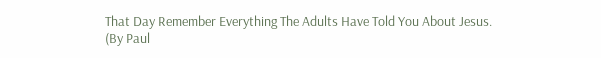That Day Remember Everything The Adults Have Told You About Jesus.
(By Paul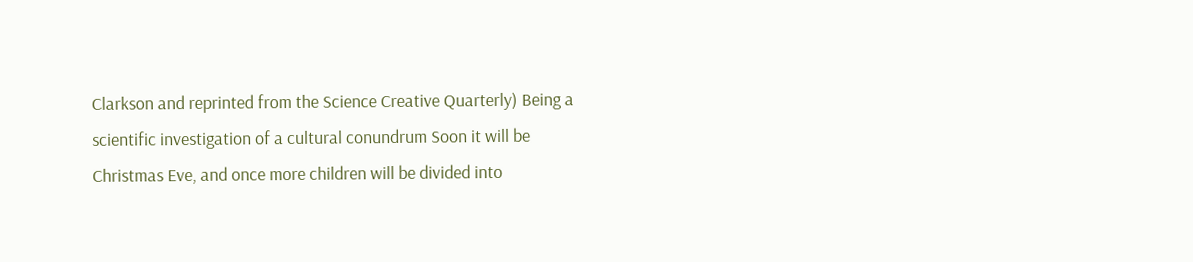Clarkson and reprinted from the Science Creative Quarterly) Being a scientific investigation of a cultural conundrum Soon it will be Christmas Eve, and once more children will be divided into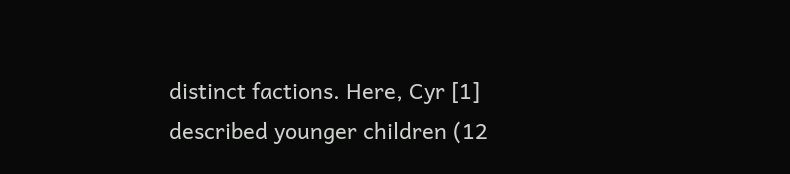distinct factions. Here, Cyr [1] described younger children (12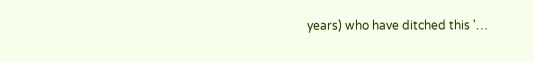years) who have ditched this '…